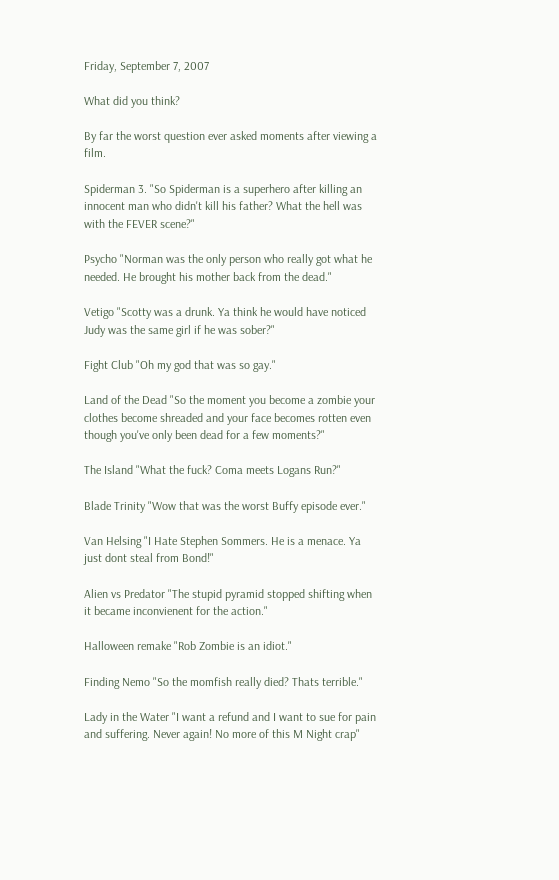Friday, September 7, 2007

What did you think?

By far the worst question ever asked moments after viewing a film.

Spiderman 3. "So Spiderman is a superhero after killing an innocent man who didn't kill his father? What the hell was with the FEVER scene?"

Psycho "Norman was the only person who really got what he needed. He brought his mother back from the dead."

Vetigo "Scotty was a drunk. Ya think he would have noticed Judy was the same girl if he was sober?"

Fight Club "Oh my god that was so gay."

Land of the Dead "So the moment you become a zombie your clothes become shreaded and your face becomes rotten even though you've only been dead for a few moments?"

The Island "What the fuck? Coma meets Logans Run?"

Blade Trinity "Wow that was the worst Buffy episode ever."

Van Helsing "I Hate Stephen Sommers. He is a menace. Ya just dont steal from Bond!"

Alien vs Predator "The stupid pyramid stopped shifting when it became inconvienent for the action."

Halloween remake "Rob Zombie is an idiot."

Finding Nemo "So the momfish really died? Thats terrible."

Lady in the Water "I want a refund and I want to sue for pain and suffering. Never again! No more of this M Night crap"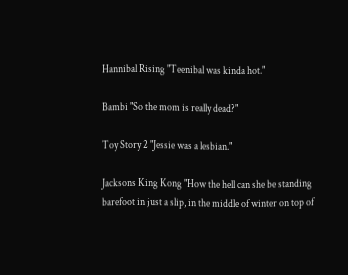Hannibal Rising "Teenibal was kinda hot."

Bambi "So the mom is really dead?"

Toy Story 2 "Jessie was a lesbian."

Jacksons King Kong "How the hell can she be standing barefoot in just a slip, in the middle of winter on top of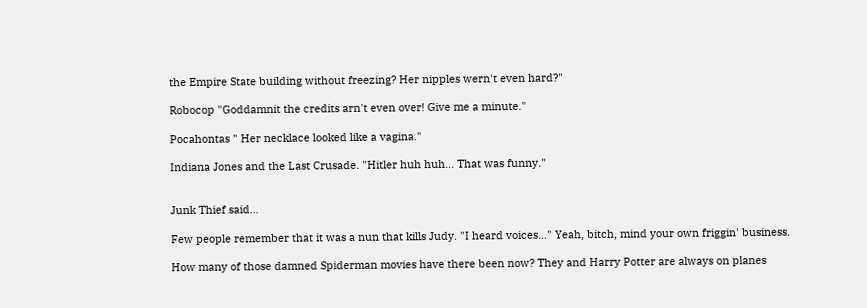the Empire State building without freezing? Her nipples wern't even hard?"

Robocop "Goddamnit the credits arn't even over! Give me a minute."

Pocahontas " Her necklace looked like a vagina."

Indiana Jones and the Last Crusade. "Hitler huh huh... That was funny."


Junk Thief said...

Few people remember that it was a nun that kills Judy. "I heard voices..." Yeah, bitch, mind your own friggin' business.

How many of those damned Spiderman movies have there been now? They and Harry Potter are always on planes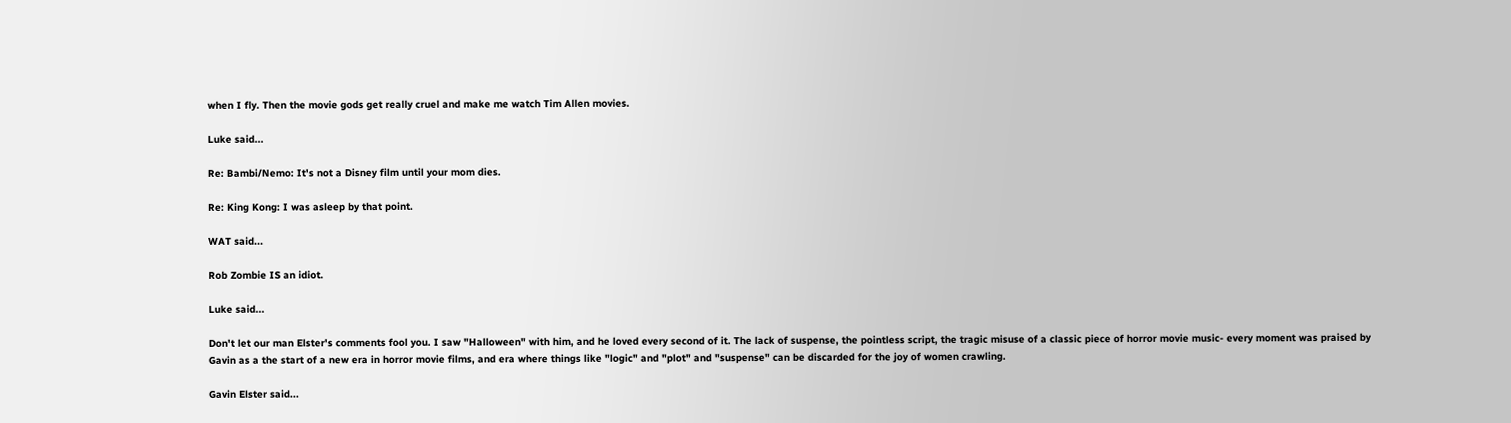when I fly. Then the movie gods get really cruel and make me watch Tim Allen movies.

Luke said...

Re: Bambi/Nemo: It's not a Disney film until your mom dies.

Re: King Kong: I was asleep by that point.

WAT said...

Rob Zombie IS an idiot.

Luke said...

Don't let our man Elster's comments fool you. I saw "Halloween" with him, and he loved every second of it. The lack of suspense, the pointless script, the tragic misuse of a classic piece of horror movie music- every moment was praised by Gavin as a the start of a new era in horror movie films, and era where things like "logic" and "plot" and "suspense" can be discarded for the joy of women crawling.

Gavin Elster said...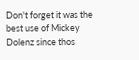Don't forget it was the best use of Mickey Dolenz since thos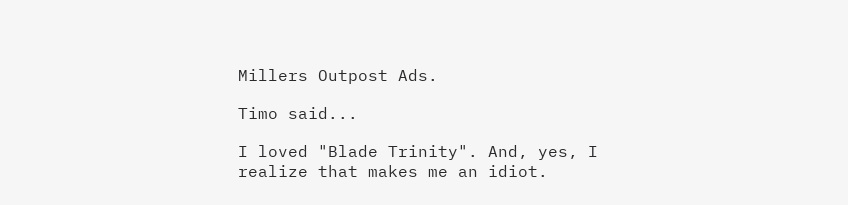Millers Outpost Ads.

Timo said...

I loved "Blade Trinity". And, yes, I realize that makes me an idiot.